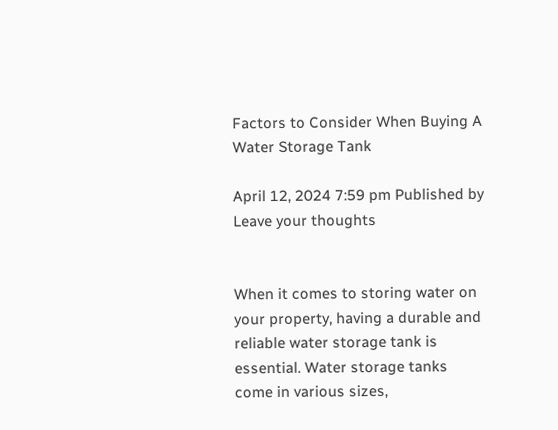Factors to Consider When Buying A Water Storage Tank

April 12, 2024 7:59 pm Published by Leave your thoughts


When it comes to storing water on your property, having a durable and reliable water storage tank is essential. Water storage tanks come in various sizes,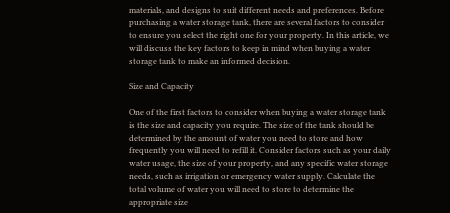materials, and designs to suit different needs and preferences. Before purchasing a water storage tank, there are several factors to consider to ensure you select the right one for your property. In this article, we will discuss the key factors to keep in mind when buying a water storage tank to make an informed decision.

Size and Capacity

One of the first factors to consider when buying a water storage tank is the size and capacity you require. The size of the tank should be determined by the amount of water you need to store and how frequently you will need to refill it. Consider factors such as your daily water usage, the size of your property, and any specific water storage needs, such as irrigation or emergency water supply. Calculate the total volume of water you will need to store to determine the appropriate size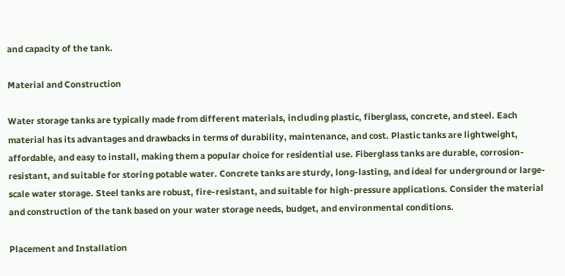and capacity of the tank.

Material and Construction

Water storage tanks are typically made from different materials, including plastic, fiberglass, concrete, and steel. Each material has its advantages and drawbacks in terms of durability, maintenance, and cost. Plastic tanks are lightweight, affordable, and easy to install, making them a popular choice for residential use. Fiberglass tanks are durable, corrosion-resistant, and suitable for storing potable water. Concrete tanks are sturdy, long-lasting, and ideal for underground or large-scale water storage. Steel tanks are robust, fire-resistant, and suitable for high-pressure applications. Consider the material and construction of the tank based on your water storage needs, budget, and environmental conditions.

Placement and Installation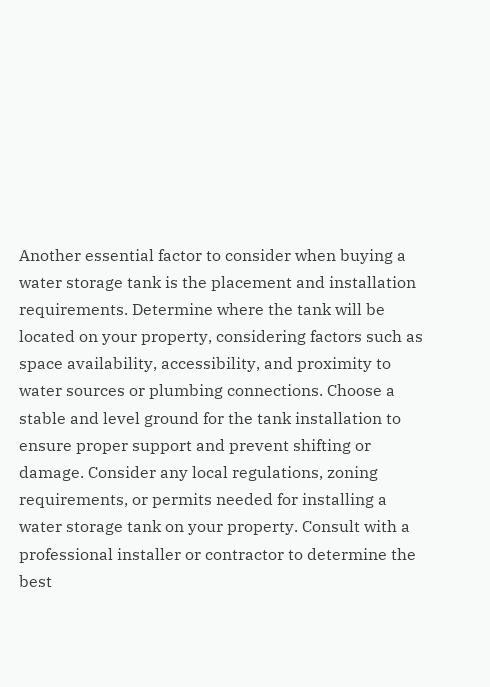Another essential factor to consider when buying a water storage tank is the placement and installation requirements. Determine where the tank will be located on your property, considering factors such as space availability, accessibility, and proximity to water sources or plumbing connections. Choose a stable and level ground for the tank installation to ensure proper support and prevent shifting or damage. Consider any local regulations, zoning requirements, or permits needed for installing a water storage tank on your property. Consult with a professional installer or contractor to determine the best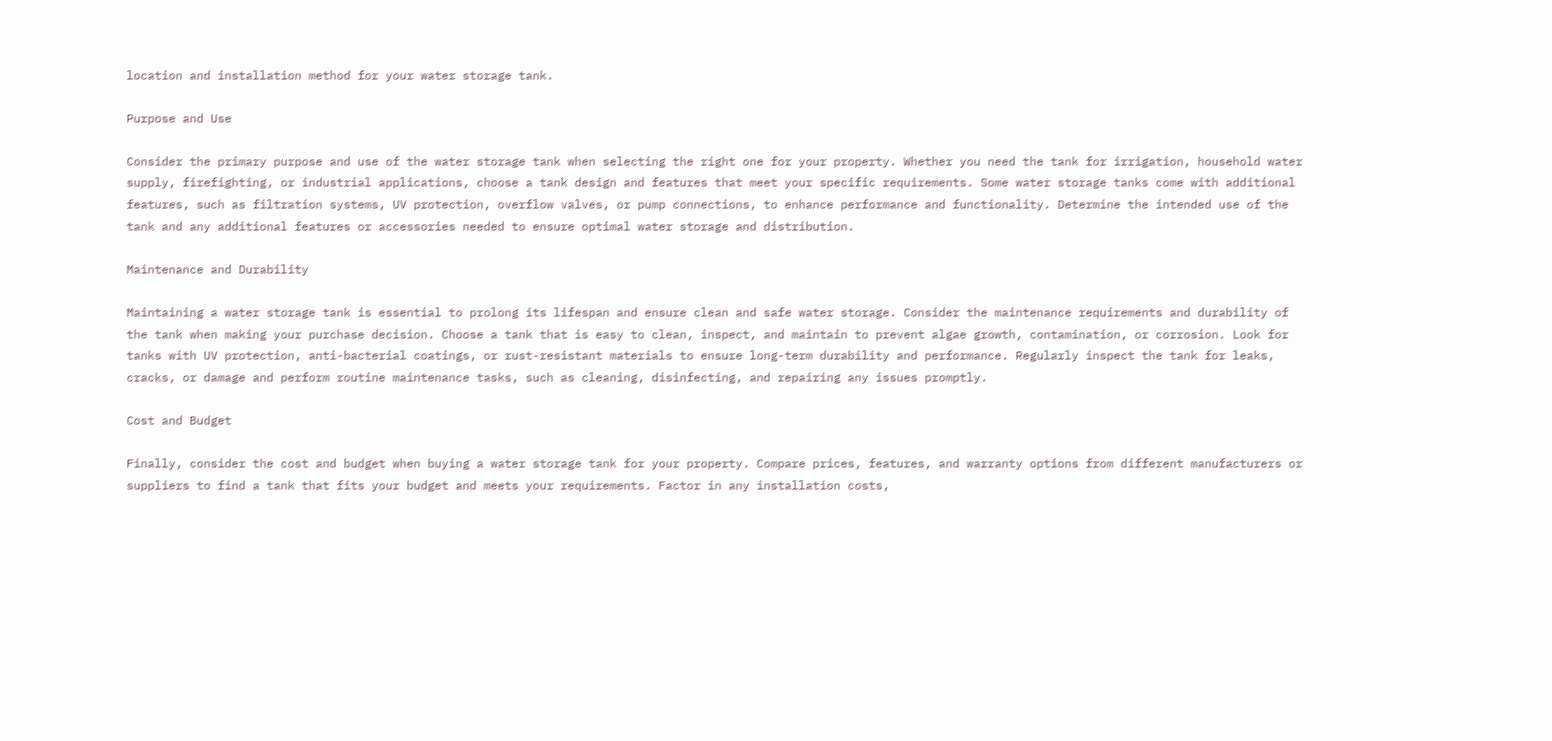location and installation method for your water storage tank.

Purpose and Use

Consider the primary purpose and use of the water storage tank when selecting the right one for your property. Whether you need the tank for irrigation, household water supply, firefighting, or industrial applications, choose a tank design and features that meet your specific requirements. Some water storage tanks come with additional features, such as filtration systems, UV protection, overflow valves, or pump connections, to enhance performance and functionality. Determine the intended use of the tank and any additional features or accessories needed to ensure optimal water storage and distribution.

Maintenance and Durability

Maintaining a water storage tank is essential to prolong its lifespan and ensure clean and safe water storage. Consider the maintenance requirements and durability of the tank when making your purchase decision. Choose a tank that is easy to clean, inspect, and maintain to prevent algae growth, contamination, or corrosion. Look for tanks with UV protection, anti-bacterial coatings, or rust-resistant materials to ensure long-term durability and performance. Regularly inspect the tank for leaks, cracks, or damage and perform routine maintenance tasks, such as cleaning, disinfecting, and repairing any issues promptly.

Cost and Budget

Finally, consider the cost and budget when buying a water storage tank for your property. Compare prices, features, and warranty options from different manufacturers or suppliers to find a tank that fits your budget and meets your requirements. Factor in any installation costs,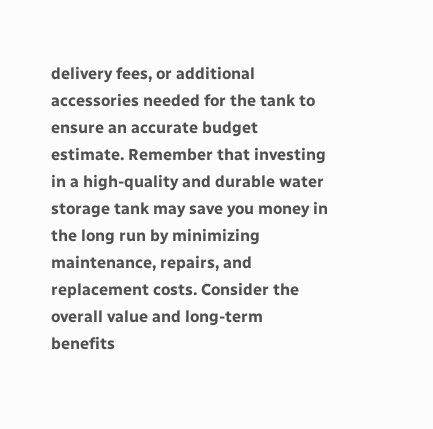delivery fees, or additional accessories needed for the tank to ensure an accurate budget estimate. Remember that investing in a high-quality and durable water storage tank may save you money in the long run by minimizing maintenance, repairs, and replacement costs. Consider the overall value and long-term benefits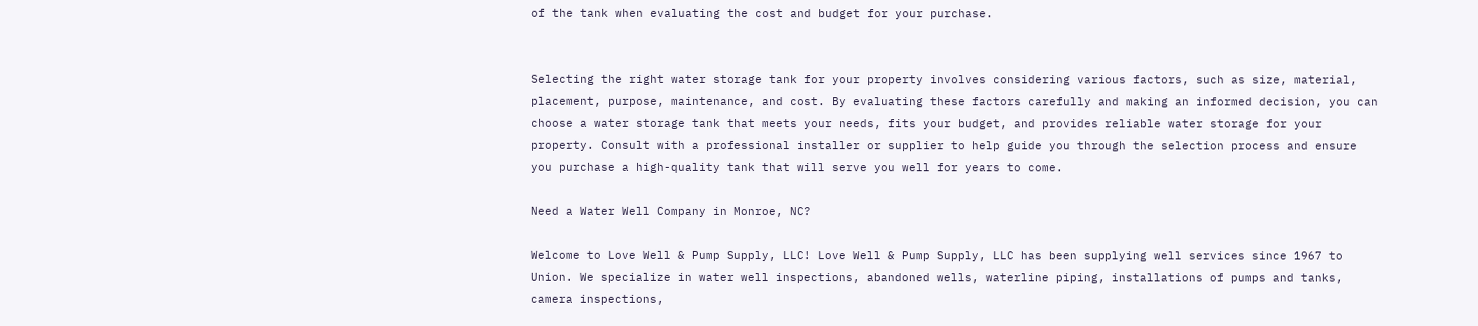of the tank when evaluating the cost and budget for your purchase.


Selecting the right water storage tank for your property involves considering various factors, such as size, material, placement, purpose, maintenance, and cost. By evaluating these factors carefully and making an informed decision, you can choose a water storage tank that meets your needs, fits your budget, and provides reliable water storage for your property. Consult with a professional installer or supplier to help guide you through the selection process and ensure you purchase a high-quality tank that will serve you well for years to come.

Need a Water Well Company in Monroe, NC?

Welcome to Love Well & Pump Supply, LLC! Love Well & Pump Supply, LLC has been supplying well services since 1967 to Union. We specialize in water well inspections, abandoned wells, waterline piping, installations of pumps and tanks, camera inspections,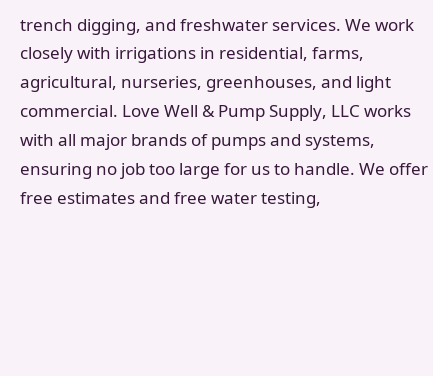trench digging, and freshwater services. We work closely with irrigations in residential, farms, agricultural, nurseries, greenhouses, and light commercial. Love Well & Pump Supply, LLC works with all major brands of pumps and systems, ensuring no job too large for us to handle. We offer free estimates and free water testing,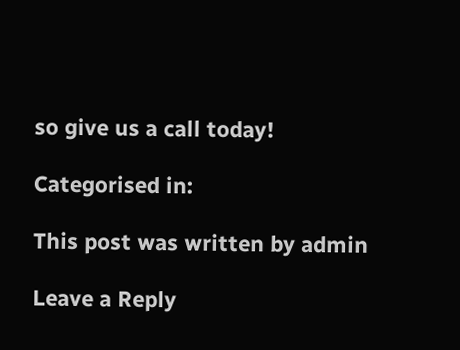so give us a call today!

Categorised in:

This post was written by admin

Leave a Reply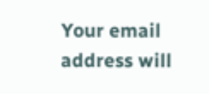Your email address will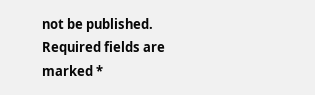not be published. Required fields are marked *